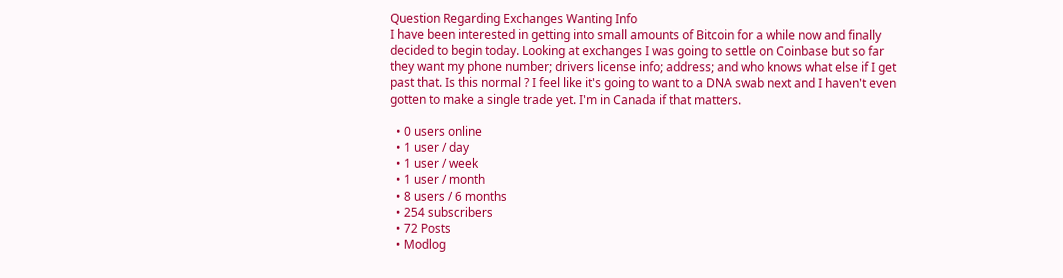Question Regarding Exchanges Wanting Info
I have been interested in getting into small amounts of Bitcoin for a while now and finally decided to begin today. Looking at exchanges I was going to settle on Coinbase but so far they want my phone number; drivers license info; address; and who knows what else if I get past that. Is this normal ? I feel like it's going to want to a DNA swab next and I haven't even gotten to make a single trade yet. I'm in Canada if that matters.

  • 0 users online
  • 1 user / day
  • 1 user / week
  • 1 user / month
  • 8 users / 6 months
  • 254 subscribers
  • 72 Posts
  • Modlog